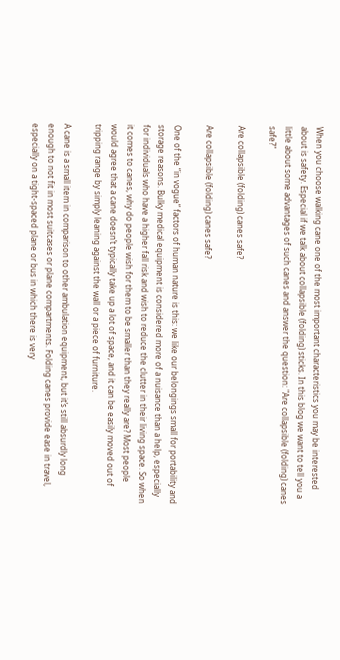When you choose walking cane one of the most important characteristics you may be interested about is safety. Especial if we talk about collapsible (folding) sticks. In this blog we want to tell you a little about some advantages of such canes and answer the question: "Are collapsible (folding) canes safe?"

Are collapsible (folding) canes safe?

Are collapsible (folding) canes safe?

One of the “in vogue” factors of human nature is this: we like our belongings small for portability and storage reasons. Bulky medical equipment is considered more of a nuisance than a help, especially for individuals who have a higher fall risk and wish to reduce the clutter in their living space. So when it comes to canes, why do people wish for them to be smaller than they really are? Most people would agree that a cane doesn’t typically take up a lot of space, and it can be easily moved out of tripping range by simply leaning against the wall or a piece of furniture.

A cane is a small item in comparison to other ambulation equipment, but it’s still absurdly long enough to not fit in most suitcases or plane compartments. Folding canes provide ease in travel, especially on a tight-spaced plane or bus in which there is very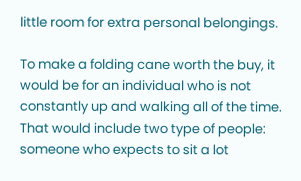little room for extra personal belongings.

To make a folding cane worth the buy, it would be for an individual who is not constantly up and walking all of the time. That would include two type of people: someone who expects to sit a lot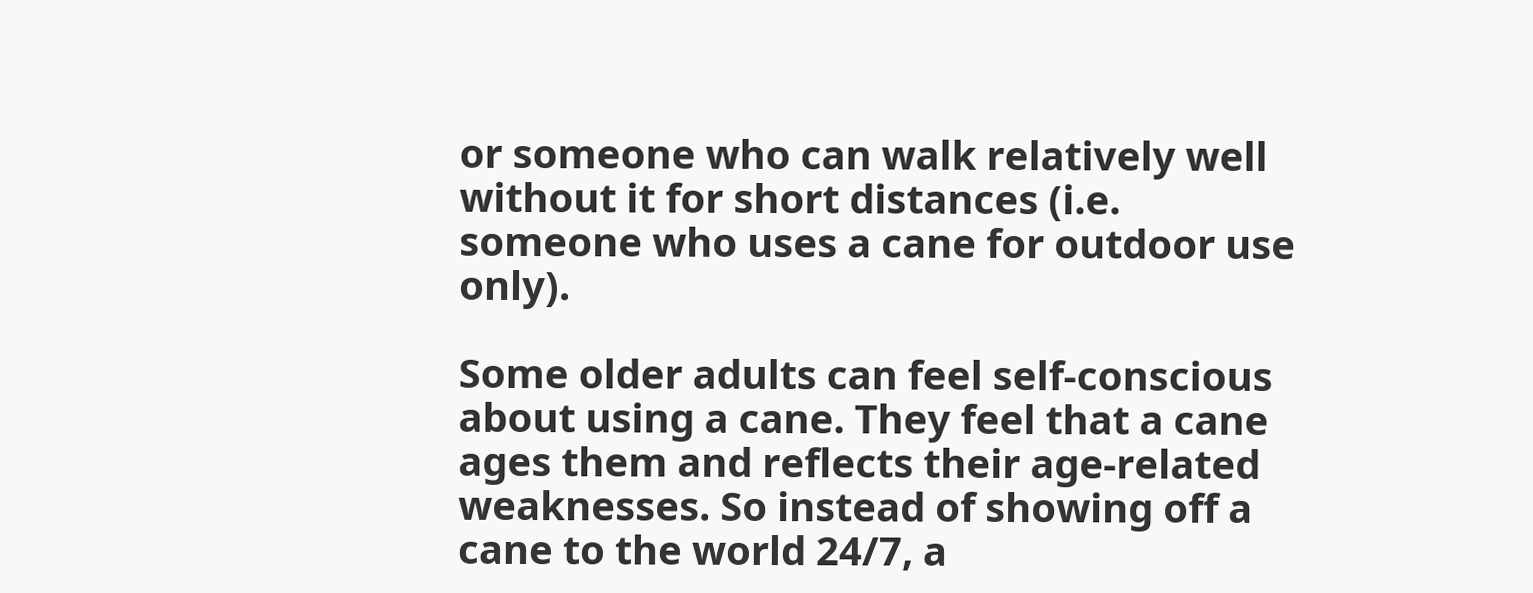or someone who can walk relatively well without it for short distances (i.e. someone who uses a cane for outdoor use only).

Some older adults can feel self-conscious about using a cane. They feel that a cane ages them and reflects their age-related weaknesses. So instead of showing off a cane to the world 24/7, a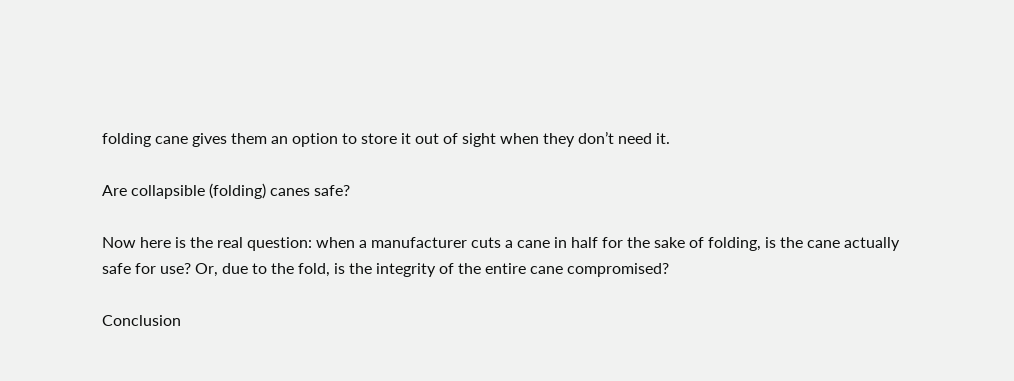folding cane gives them an option to store it out of sight when they don’t need it.

Are collapsible (folding) canes safe?

Now here is the real question: when a manufacturer cuts a cane in half for the sake of folding, is the cane actually safe for use? Or, due to the fold, is the integrity of the entire cane compromised?

Conclusion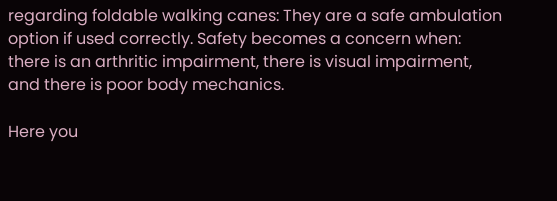regarding foldable walking canes: They are a safe ambulation option if used correctly. Safety becomes a concern when: there is an arthritic impairment, there is visual impairment, and there is poor body mechanics.

Here you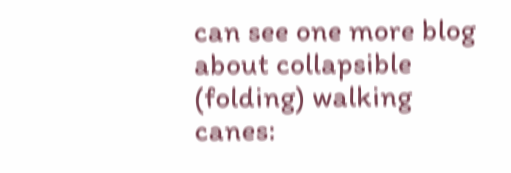can see one more blog about collapsible (folding) walking canes: